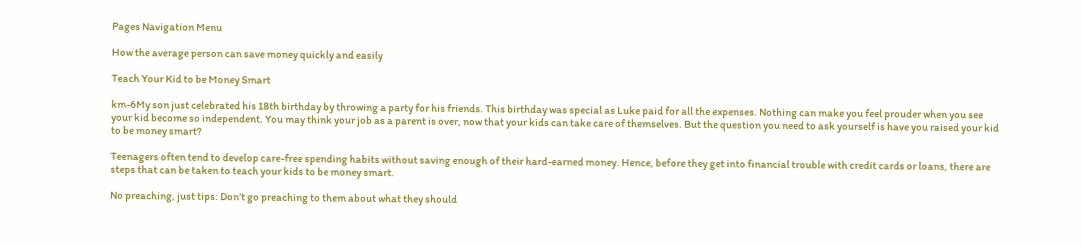Pages Navigation Menu

How the average person can save money quickly and easily

Teach Your Kid to be Money Smart

km-6My son just celebrated his 18th birthday by throwing a party for his friends. This birthday was special as Luke paid for all the expenses. Nothing can make you feel prouder when you see your kid become so independent. You may think your job as a parent is over, now that your kids can take care of themselves. But the question you need to ask yourself is have you raised your kid to be money smart?

Teenagers often tend to develop care-free spending habits without saving enough of their hard-earned money. Hence, before they get into financial trouble with credit cards or loans, there are steps that can be taken to teach your kids to be money smart.

No preaching, just tips: Don’t go preaching to them about what they should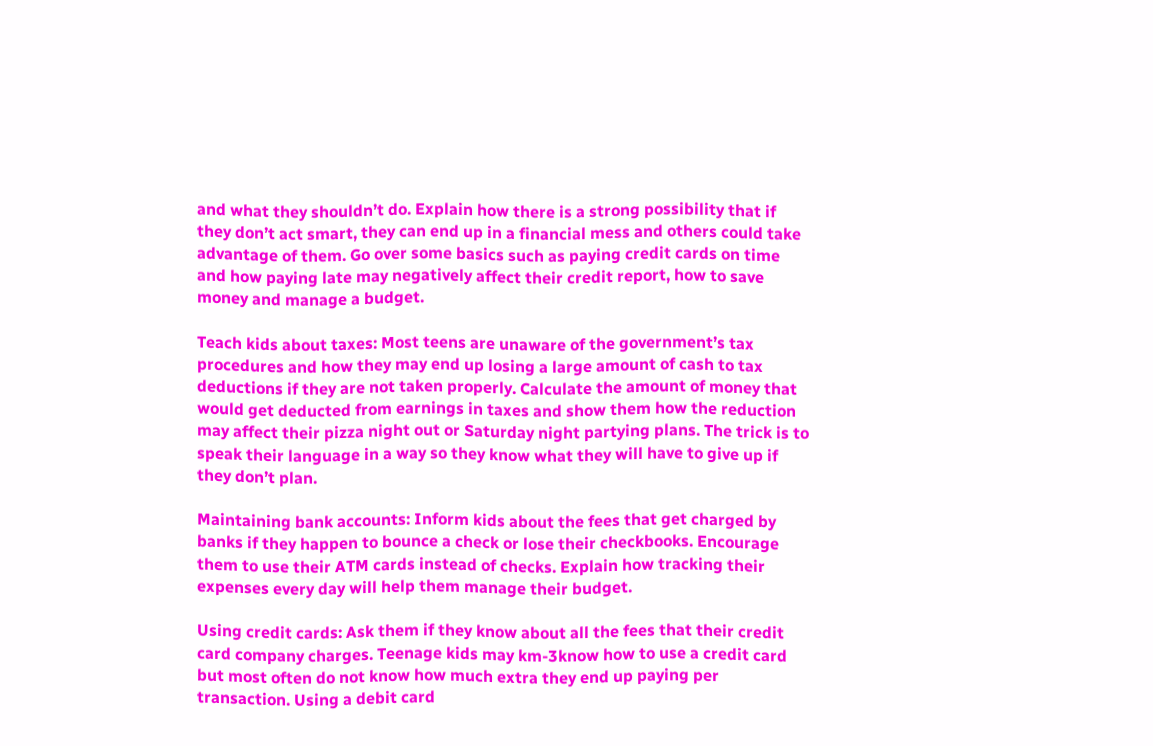and what they shouldn’t do. Explain how there is a strong possibility that if they don’t act smart, they can end up in a financial mess and others could take advantage of them. Go over some basics such as paying credit cards on time and how paying late may negatively affect their credit report, how to save money and manage a budget.

Teach kids about taxes: Most teens are unaware of the government’s tax procedures and how they may end up losing a large amount of cash to tax deductions if they are not taken properly. Calculate the amount of money that would get deducted from earnings in taxes and show them how the reduction may affect their pizza night out or Saturday night partying plans. The trick is to speak their language in a way so they know what they will have to give up if they don’t plan.

Maintaining bank accounts: Inform kids about the fees that get charged by banks if they happen to bounce a check or lose their checkbooks. Encourage them to use their ATM cards instead of checks. Explain how tracking their expenses every day will help them manage their budget.

Using credit cards: Ask them if they know about all the fees that their credit card company charges. Teenage kids may km-3know how to use a credit card but most often do not know how much extra they end up paying per transaction. Using a debit card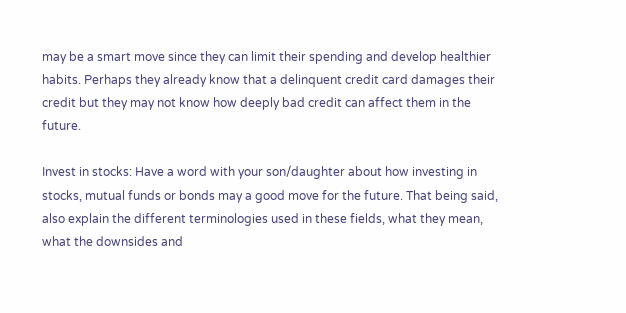may be a smart move since they can limit their spending and develop healthier habits. Perhaps they already know that a delinquent credit card damages their credit but they may not know how deeply bad credit can affect them in the future.

Invest in stocks: Have a word with your son/daughter about how investing in stocks, mutual funds or bonds may a good move for the future. That being said, also explain the different terminologies used in these fields, what they mean, what the downsides and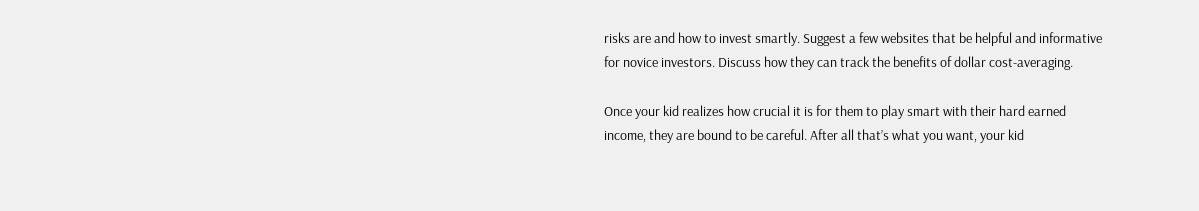risks are and how to invest smartly. Suggest a few websites that be helpful and informative for novice investors. Discuss how they can track the benefits of dollar cost-averaging.

Once your kid realizes how crucial it is for them to play smart with their hard earned income, they are bound to be careful. After all that’s what you want, your kid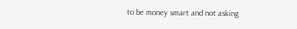to be money smart and not asking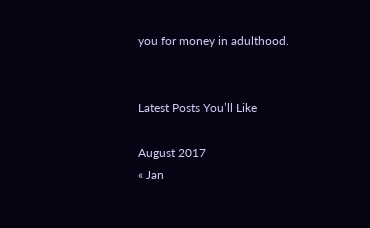you for money in adulthood.


Latest Posts You’ll Like

August 2017
« Jan